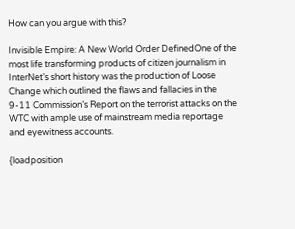How can you argue with this?

Invisible Empire: A New World Order DefinedOne of the most life transforming products of citizen journalism in InterNet’s short history was the production of Loose Change which outlined the flaws and fallacies in the 9-11 Commission’s Report on the terrorist attacks on the WTC with ample use of mainstream media reportage and eyewitness accounts.

{loadposition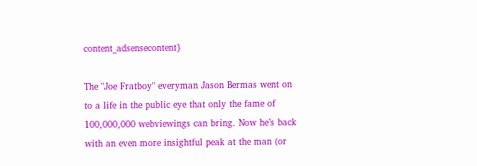content_adsensecontent}

The "Joe Fratboy" everyman Jason Bermas went on to a life in the public eye that only the fame of 100,000,000 webviewings can bring. Now he’s back with an even more insightful peak at the man (or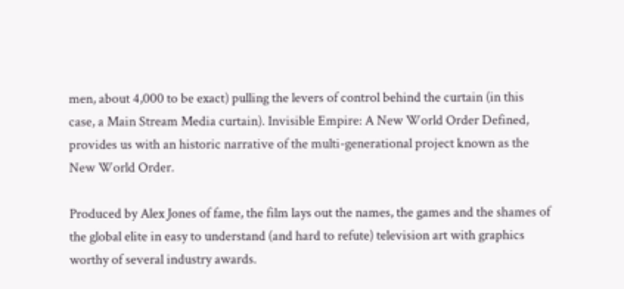men, about 4,000 to be exact) pulling the levers of control behind the curtain (in this case, a Main Stream Media curtain). Invisible Empire: A New World Order Defined, provides us with an historic narrative of the multi-generational project known as the New World Order.

Produced by Alex Jones of fame, the film lays out the names, the games and the shames of the global elite in easy to understand (and hard to refute) television art with graphics worthy of several industry awards.